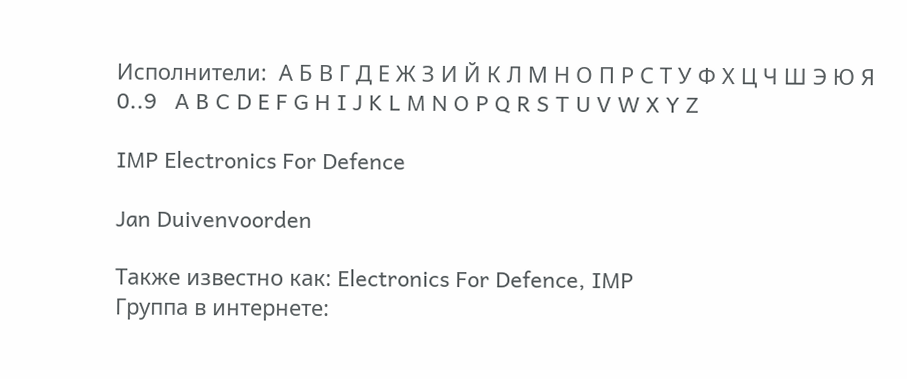Исполнители:  А Б В Г Д Е Ж З И Й К Л М Н О П Р С Т У Ф Х Ц Ч Ш Э Ю Я   0..9   A B C D E F G H I J K L M N O P Q R S T U V W X Y Z

IMP Electronics For Defence

Jan Duivenvoorden

Также известно как: Electronics For Defence, IMP
Группа в интернете: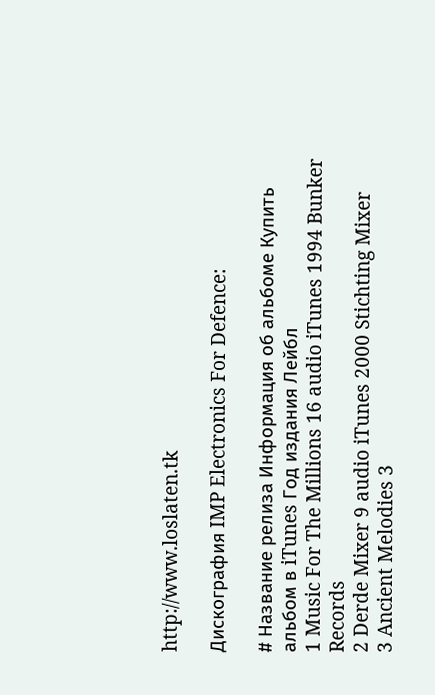http://www.loslaten.tk

Дискография IMP Electronics For Defence:

# Название релиза Информация об aльбоме Купить альбом в iTunes Год издания Лейбл
1 Music For The Millions 16 audio iTunes 1994 Bunker Records
2 Derde Mixer 9 audio iTunes 2000 Stichting Mixer
3 Ancient Melodies 3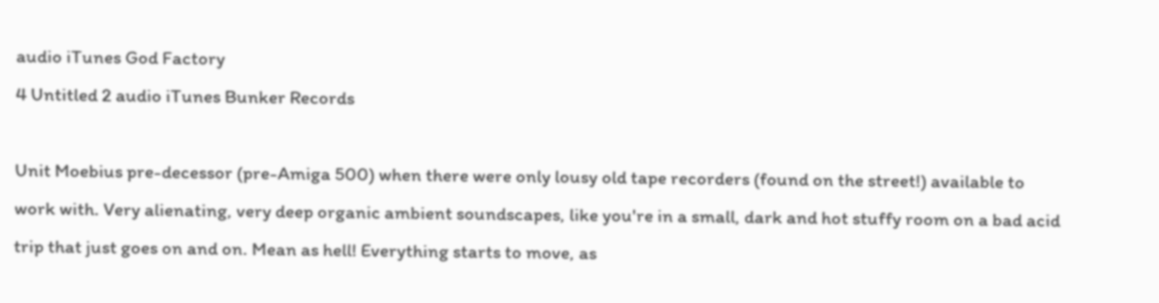audio iTunes God Factory
4 Untitled 2 audio iTunes Bunker Records

Unit Moebius pre-decessor (pre-Amiga 500) when there were only lousy old tape recorders (found on the street!) available to work with. Very alienating, very deep organic ambient soundscapes, like you're in a small, dark and hot stuffy room on a bad acid trip that just goes on and on. Mean as hell! Everything starts to move, as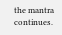the mantra continues.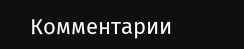Комментарии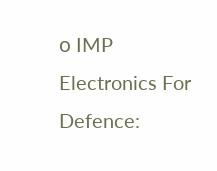о IMP Electronics For Defence: